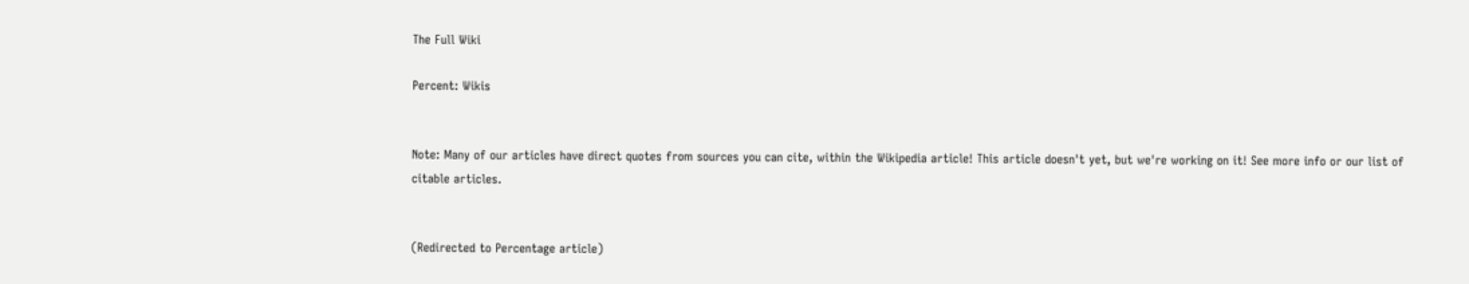The Full Wiki

Percent: Wikis


Note: Many of our articles have direct quotes from sources you can cite, within the Wikipedia article! This article doesn't yet, but we're working on it! See more info or our list of citable articles.


(Redirected to Percentage article)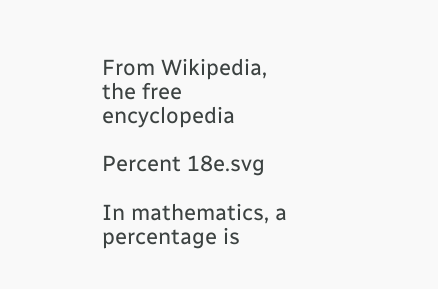From Wikipedia, the free encyclopedia

Percent 18e.svg

In mathematics, a percentage is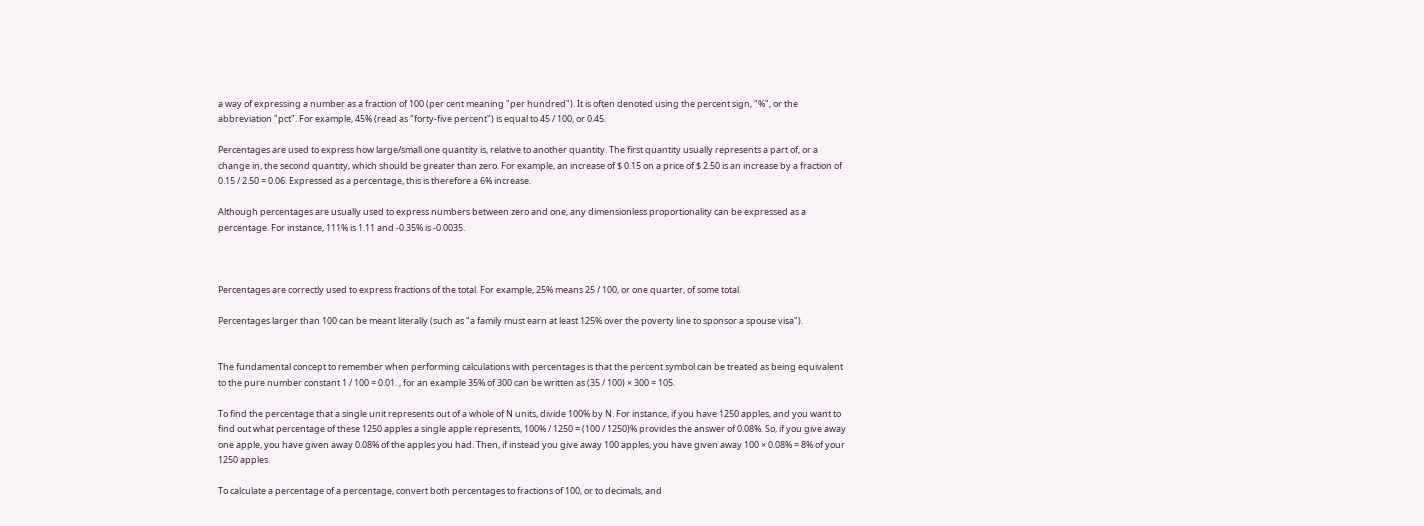a way of expressing a number as a fraction of 100 (per cent meaning "per hundred"). It is often denoted using the percent sign, "%", or the abbreviation "pct". For example, 45% (read as "forty-five percent") is equal to 45 / 100, or 0.45.

Percentages are used to express how large/small one quantity is, relative to another quantity. The first quantity usually represents a part of, or a change in, the second quantity, which should be greater than zero. For example, an increase of $ 0.15 on a price of $ 2.50 is an increase by a fraction of 0.15 / 2.50 = 0.06. Expressed as a percentage, this is therefore a 6% increase.

Although percentages are usually used to express numbers between zero and one, any dimensionless proportionality can be expressed as a percentage. For instance, 111% is 1.11 and -0.35% is -0.0035.



Percentages are correctly used to express fractions of the total. For example, 25% means 25 / 100, or one quarter, of some total.

Percentages larger than 100 can be meant literally (such as "a family must earn at least 125% over the poverty line to sponsor a spouse visa").


The fundamental concept to remember when performing calculations with percentages is that the percent symbol can be treated as being equivalent to the pure number constant 1 / 100 = 0.01. , for an example 35% of 300 can be written as (35 / 100) × 300 = 105.

To find the percentage that a single unit represents out of a whole of N units, divide 100% by N. For instance, if you have 1250 apples, and you want to find out what percentage of these 1250 apples a single apple represents, 100% / 1250 = (100 / 1250)% provides the answer of 0.08%. So, if you give away one apple, you have given away 0.08% of the apples you had. Then, if instead you give away 100 apples, you have given away 100 × 0.08% = 8% of your 1250 apples.

To calculate a percentage of a percentage, convert both percentages to fractions of 100, or to decimals, and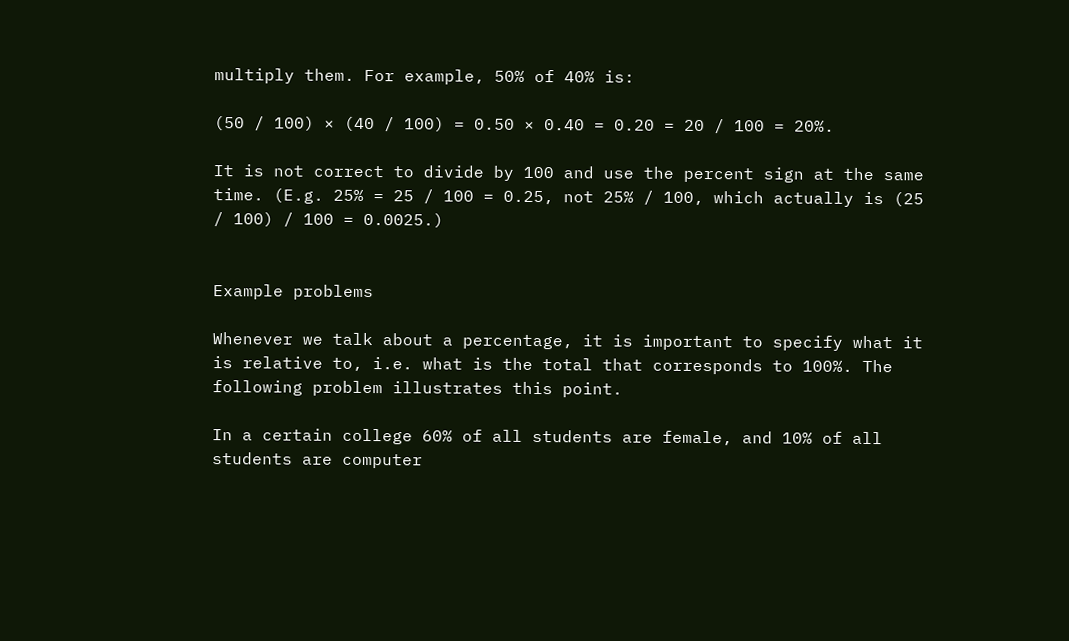multiply them. For example, 50% of 40% is:

(50 / 100) × (40 / 100) = 0.50 × 0.40 = 0.20 = 20 / 100 = 20%.

It is not correct to divide by 100 and use the percent sign at the same time. (E.g. 25% = 25 / 100 = 0.25, not 25% / 100, which actually is (25 / 100) / 100 = 0.0025.)


Example problems

Whenever we talk about a percentage, it is important to specify what it is relative to, i.e. what is the total that corresponds to 100%. The following problem illustrates this point.

In a certain college 60% of all students are female, and 10% of all students are computer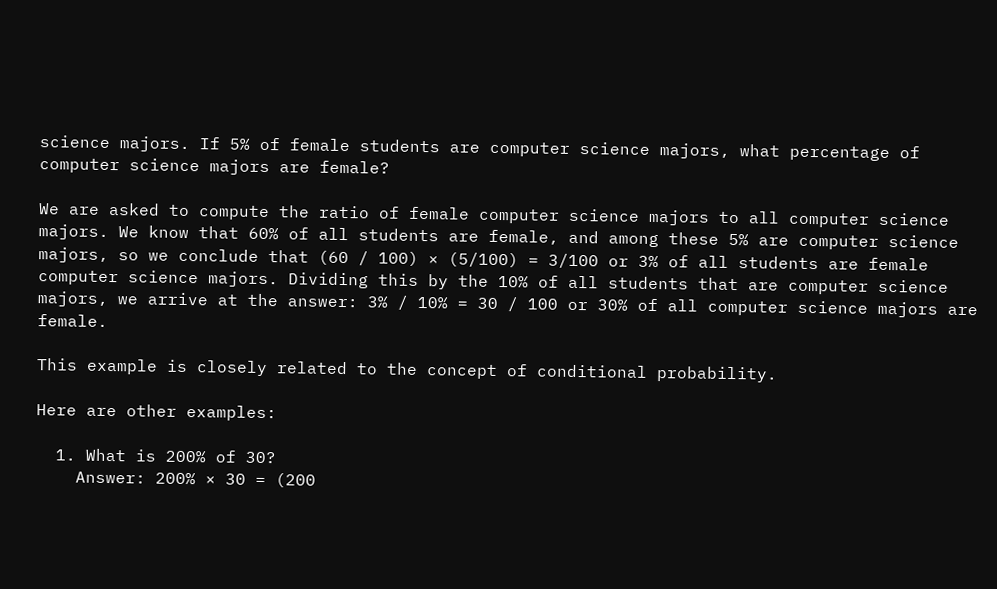science majors. If 5% of female students are computer science majors, what percentage of computer science majors are female?

We are asked to compute the ratio of female computer science majors to all computer science majors. We know that 60% of all students are female, and among these 5% are computer science majors, so we conclude that (60 / 100) × (5/100) = 3/100 or 3% of all students are female computer science majors. Dividing this by the 10% of all students that are computer science majors, we arrive at the answer: 3% / 10% = 30 / 100 or 30% of all computer science majors are female.

This example is closely related to the concept of conditional probability.

Here are other examples:

  1. What is 200% of 30?
    Answer: 200% × 30 = (200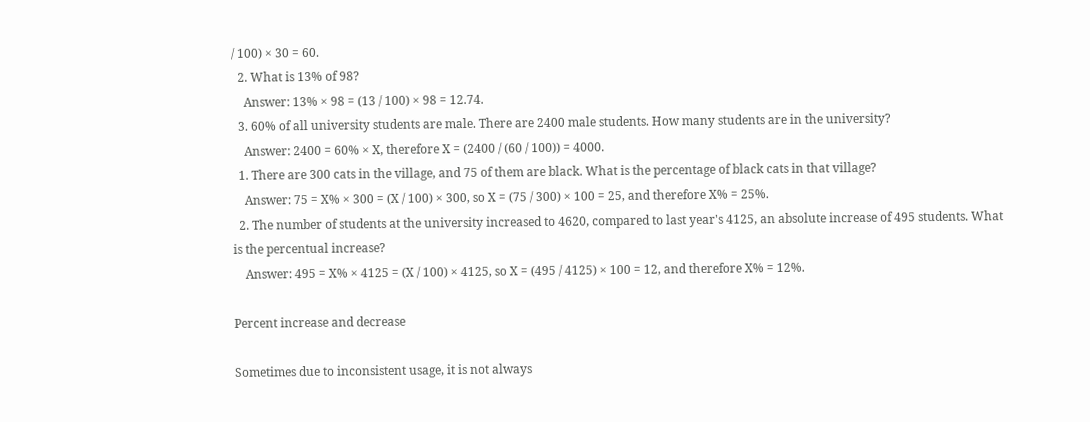/ 100) × 30 = 60.
  2. What is 13% of 98?
    Answer: 13% × 98 = (13 / 100) × 98 = 12.74.
  3. 60% of all university students are male. There are 2400 male students. How many students are in the university?
    Answer: 2400 = 60% × X, therefore X = (2400 / (60 / 100)) = 4000.
  1. There are 300 cats in the village, and 75 of them are black. What is the percentage of black cats in that village?
    Answer: 75 = X% × 300 = (X / 100) × 300, so X = (75 / 300) × 100 = 25, and therefore X% = 25%.
  2. The number of students at the university increased to 4620, compared to last year's 4125, an absolute increase of 495 students. What is the percentual increase?
    Answer: 495 = X% × 4125 = (X / 100) × 4125, so X = (495 / 4125) × 100 = 12, and therefore X% = 12%.

Percent increase and decrease

Sometimes due to inconsistent usage, it is not always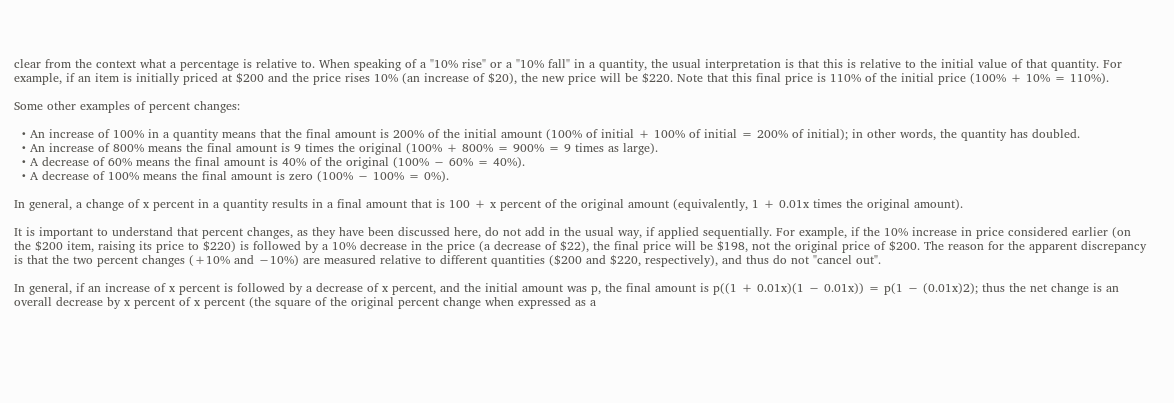clear from the context what a percentage is relative to. When speaking of a "10% rise" or a "10% fall" in a quantity, the usual interpretation is that this is relative to the initial value of that quantity. For example, if an item is initially priced at $200 and the price rises 10% (an increase of $20), the new price will be $220. Note that this final price is 110% of the initial price (100% + 10% = 110%).

Some other examples of percent changes:

  • An increase of 100% in a quantity means that the final amount is 200% of the initial amount (100% of initial + 100% of initial = 200% of initial); in other words, the quantity has doubled.
  • An increase of 800% means the final amount is 9 times the original (100% + 800% = 900% = 9 times as large).
  • A decrease of 60% means the final amount is 40% of the original (100% − 60% = 40%).
  • A decrease of 100% means the final amount is zero (100% − 100% = 0%).

In general, a change of x percent in a quantity results in a final amount that is 100 + x percent of the original amount (equivalently, 1 + 0.01x times the original amount).

It is important to understand that percent changes, as they have been discussed here, do not add in the usual way, if applied sequentially. For example, if the 10% increase in price considered earlier (on the $200 item, raising its price to $220) is followed by a 10% decrease in the price (a decrease of $22), the final price will be $198, not the original price of $200. The reason for the apparent discrepancy is that the two percent changes (+10% and −10%) are measured relative to different quantities ($200 and $220, respectively), and thus do not "cancel out".

In general, if an increase of x percent is followed by a decrease of x percent, and the initial amount was p, the final amount is p((1 + 0.01x)(1 − 0.01x)) = p(1 − (0.01x)2); thus the net change is an overall decrease by x percent of x percent (the square of the original percent change when expressed as a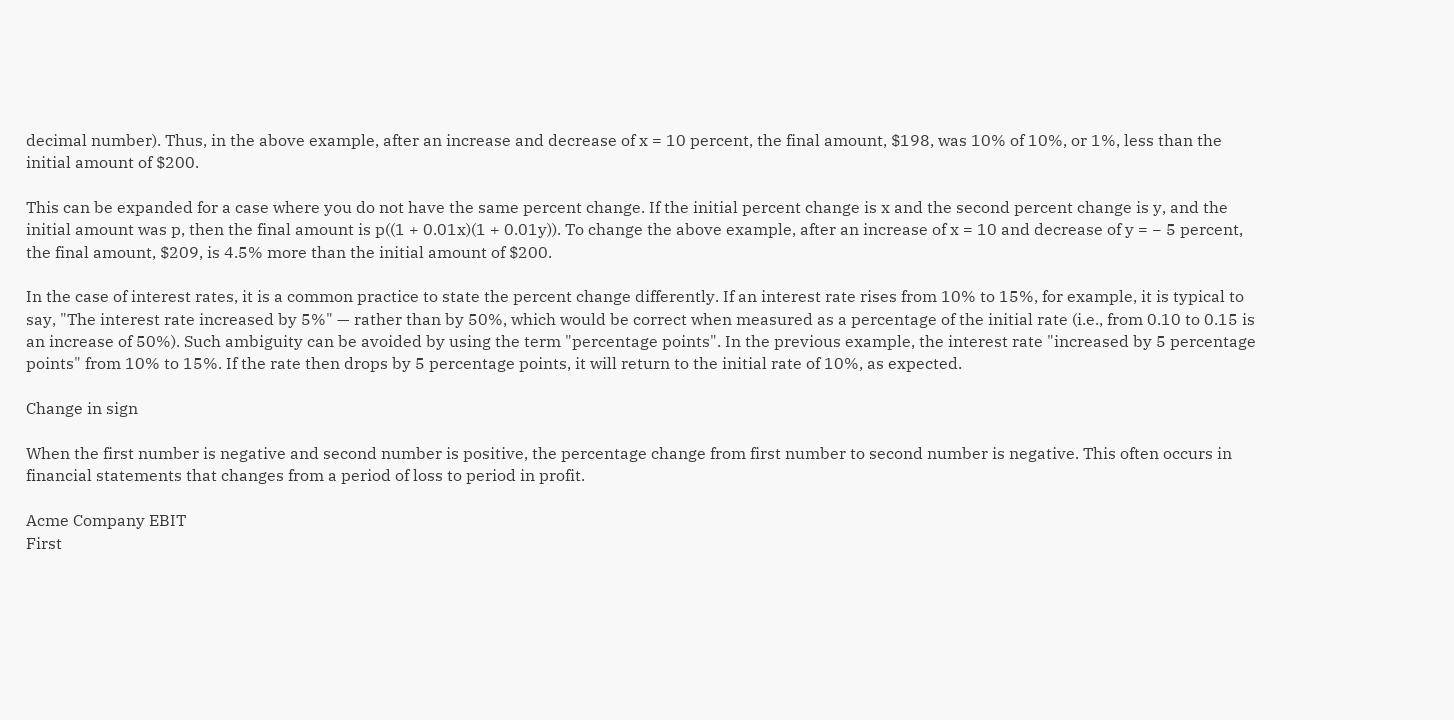decimal number). Thus, in the above example, after an increase and decrease of x = 10 percent, the final amount, $198, was 10% of 10%, or 1%, less than the initial amount of $200.

This can be expanded for a case where you do not have the same percent change. If the initial percent change is x and the second percent change is y, and the initial amount was p, then the final amount is p((1 + 0.01x)(1 + 0.01y)). To change the above example, after an increase of x = 10 and decrease of y = − 5 percent, the final amount, $209, is 4.5% more than the initial amount of $200.

In the case of interest rates, it is a common practice to state the percent change differently. If an interest rate rises from 10% to 15%, for example, it is typical to say, "The interest rate increased by 5%" — rather than by 50%, which would be correct when measured as a percentage of the initial rate (i.e., from 0.10 to 0.15 is an increase of 50%). Such ambiguity can be avoided by using the term "percentage points". In the previous example, the interest rate "increased by 5 percentage points" from 10% to 15%. If the rate then drops by 5 percentage points, it will return to the initial rate of 10%, as expected.

Change in sign

When the first number is negative and second number is positive, the percentage change from first number to second number is negative. This often occurs in financial statements that changes from a period of loss to period in profit.

Acme Company EBIT
First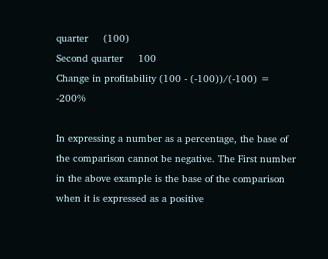quarter     (100)
Second quarter     100
Change in profitability (100 - (-100))/(-100) = -200%

In expressing a number as a percentage, the base of the comparison cannot be negative. The First number in the above example is the base of the comparison when it is expressed as a positive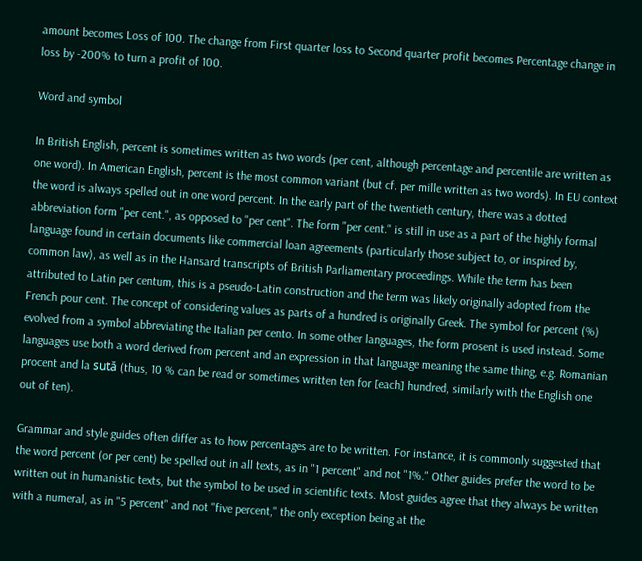amount becomes Loss of 100. The change from First quarter loss to Second quarter profit becomes Percentage change in loss by -200% to turn a profit of 100.

Word and symbol

In British English, percent is sometimes written as two words (per cent, although percentage and percentile are written as one word). In American English, percent is the most common variant (but cf. per mille written as two words). In EU context the word is always spelled out in one word percent. In the early part of the twentieth century, there was a dotted abbreviation form "per cent.", as opposed to "per cent". The form "per cent." is still in use as a part of the highly formal language found in certain documents like commercial loan agreements (particularly those subject to, or inspired by, common law), as well as in the Hansard transcripts of British Parliamentary proceedings. While the term has been attributed to Latin per centum, this is a pseudo-Latin construction and the term was likely originally adopted from the French pour cent. The concept of considering values as parts of a hundred is originally Greek. The symbol for percent (%) evolved from a symbol abbreviating the Italian per cento. In some other languages, the form prosent is used instead. Some languages use both a word derived from percent and an expression in that language meaning the same thing, e.g. Romanian procent and la sută (thus, 10 % can be read or sometimes written ten for [each] hundred, similarly with the English one out of ten).

Grammar and style guides often differ as to how percentages are to be written. For instance, it is commonly suggested that the word percent (or per cent) be spelled out in all texts, as in "1 percent" and not "1%." Other guides prefer the word to be written out in humanistic texts, but the symbol to be used in scientific texts. Most guides agree that they always be written with a numeral, as in "5 percent" and not "five percent," the only exception being at the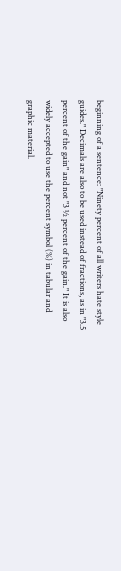beginning of a sentence: "Ninety percent of all writers hate style guides." Decimals are also to be used instead of fractions, as in "3.5 percent of the gain" and not "3 ½ percent of the gain." It is also widely accepted to use the percent symbol (%) in tabular and graphic material.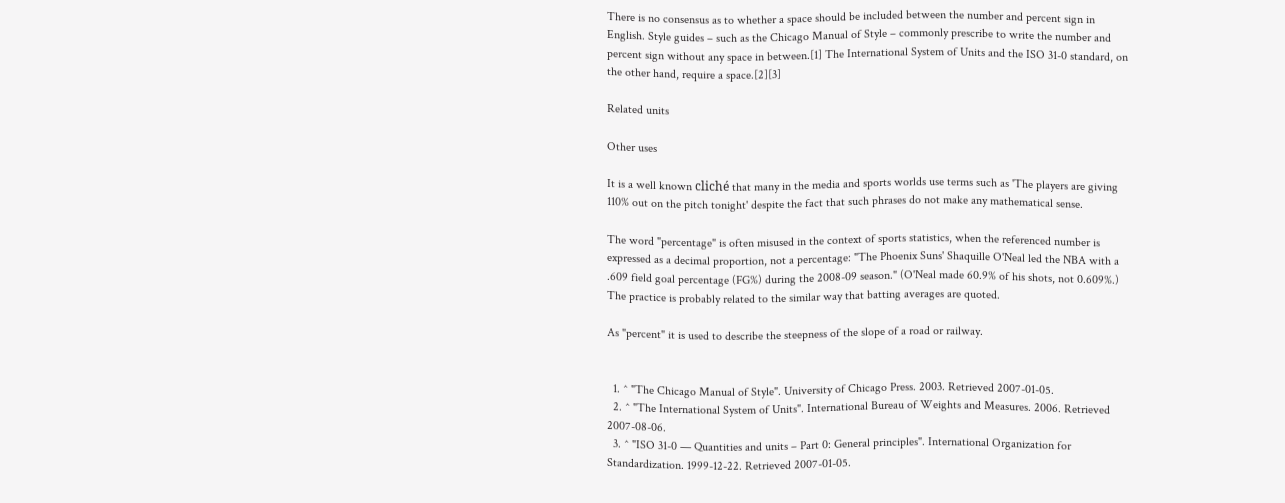There is no consensus as to whether a space should be included between the number and percent sign in English. Style guides – such as the Chicago Manual of Style – commonly prescribe to write the number and percent sign without any space in between.[1] The International System of Units and the ISO 31-0 standard, on the other hand, require a space.[2][3]

Related units

Other uses

It is a well known cliché that many in the media and sports worlds use terms such as 'The players are giving 110% out on the pitch tonight' despite the fact that such phrases do not make any mathematical sense.

The word "percentage" is often misused in the context of sports statistics, when the referenced number is expressed as a decimal proportion, not a percentage: "The Phoenix Suns' Shaquille O'Neal led the NBA with a .609 field goal percentage (FG%) during the 2008-09 season." (O'Neal made 60.9% of his shots, not 0.609%.) The practice is probably related to the similar way that batting averages are quoted.

As "percent" it is used to describe the steepness of the slope of a road or railway.


  1. ^ "The Chicago Manual of Style". University of Chicago Press. 2003. Retrieved 2007-01-05.
  2. ^ "The International System of Units". International Bureau of Weights and Measures. 2006. Retrieved 2007-08-06.
  3. ^ "ISO 31-0 — Quantities and units – Part 0: General principles". International Organization for Standardization. 1999-12-22. Retrieved 2007-01-05.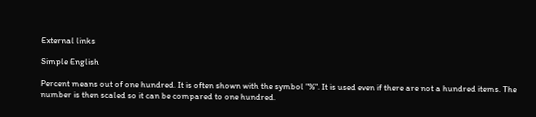External links

Simple English

Percent means out of one hundred. It is often shown with the symbol "%". It is used even if there are not a hundred items. The number is then scaled so it can be compared to one hundred.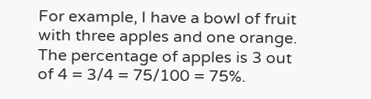For example, I have a bowl of fruit with three apples and one orange. The percentage of apples is 3 out of 4 = 3/4 = 75/100 = 75%.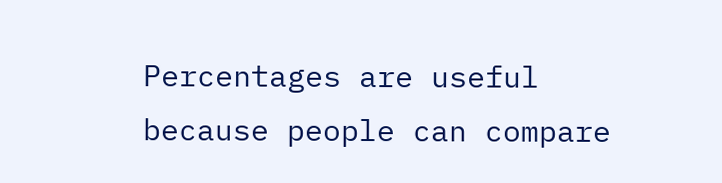Percentages are useful because people can compare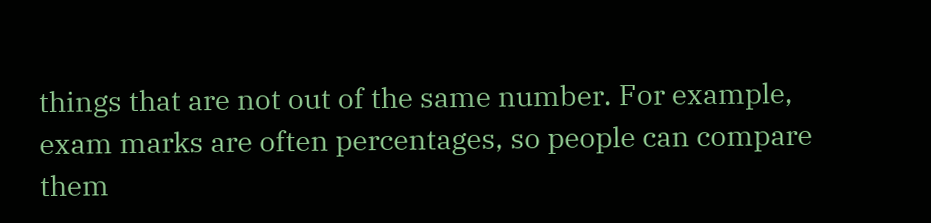things that are not out of the same number. For example, exam marks are often percentages, so people can compare them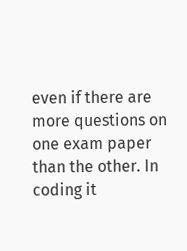even if there are more questions on one exam paper than the other. In coding it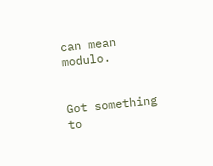can mean modulo.


Got something to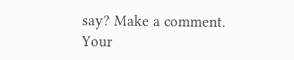say? Make a comment.
Your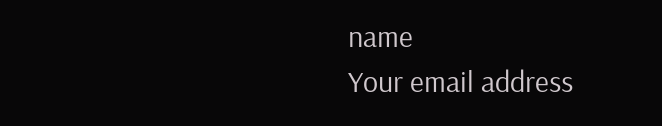name
Your email address